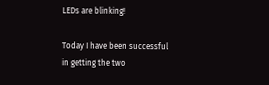LEDs are blinking!

Today I have been successful in getting the two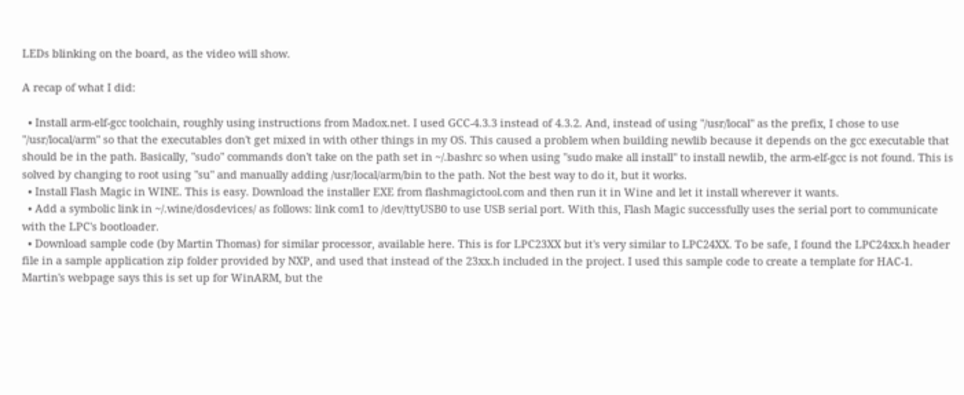LEDs blinking on the board, as the video will show.

A recap of what I did:

  • Install arm-elf-gcc toolchain, roughly using instructions from Madox.net. I used GCC-4.3.3 instead of 4.3.2. And, instead of using "/usr/local" as the prefix, I chose to use "/usr/local/arm" so that the executables don't get mixed in with other things in my OS. This caused a problem when building newlib because it depends on the gcc executable that should be in the path. Basically, "sudo" commands don't take on the path set in ~/.bashrc so when using "sudo make all install" to install newlib, the arm-elf-gcc is not found. This is solved by changing to root using "su" and manually adding /usr/local/arm/bin to the path. Not the best way to do it, but it works.
  • Install Flash Magic in WINE. This is easy. Download the installer EXE from flashmagictool.com and then run it in Wine and let it install wherever it wants.
  • Add a symbolic link in ~/.wine/dosdevices/ as follows: link com1 to /dev/ttyUSB0 to use USB serial port. With this, Flash Magic successfully uses the serial port to communicate with the LPC's bootloader.
  • Download sample code (by Martin Thomas) for similar processor, available here. This is for LPC23XX but it's very similar to LPC24XX. To be safe, I found the LPC24xx.h header file in a sample application zip folder provided by NXP, and used that instead of the 23xx.h included in the project. I used this sample code to create a template for HAC-1. Martin's webpage says this is set up for WinARM, but the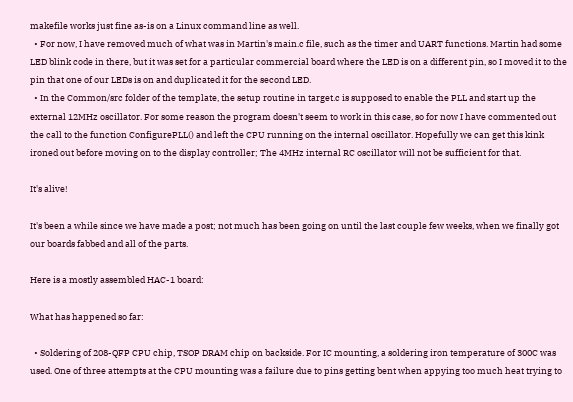makefile works just fine as-is on a Linux command line as well.
  • For now, I have removed much of what was in Martin's main.c file, such as the timer and UART functions. Martin had some LED blink code in there, but it was set for a particular commercial board where the LED is on a different pin, so I moved it to the pin that one of our LEDs is on and duplicated it for the second LED.
  • In the Common/src folder of the template, the setup routine in target.c is supposed to enable the PLL and start up the external 12MHz oscillator. For some reason the program doesn't seem to work in this case, so for now I have commented out the call to the function ConfigurePLL() and left the CPU running on the internal oscillator. Hopefully we can get this kink ironed out before moving on to the display controller; The 4MHz internal RC oscillator will not be sufficient for that.

It's alive!

It's been a while since we have made a post; not much has been going on until the last couple few weeks, when we finally got our boards fabbed and all of the parts.

Here is a mostly assembled HAC-1 board:

What has happened so far:

  • Soldering of 208-QFP CPU chip, TSOP DRAM chip on backside. For IC mounting, a soldering iron temperature of 300C was used. One of three attempts at the CPU mounting was a failure due to pins getting bent when appying too much heat trying to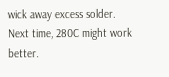wick away excess solder. Next time, 280C might work better.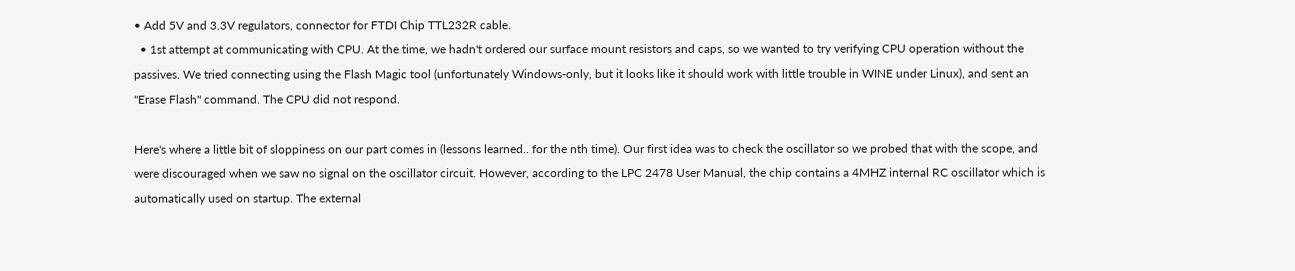• Add 5V and 3.3V regulators, connector for FTDI Chip TTL232R cable.
  • 1st attempt at communicating with CPU. At the time, we hadn't ordered our surface mount resistors and caps, so we wanted to try verifying CPU operation without the passives. We tried connecting using the Flash Magic tool (unfortunately Windows-only, but it looks like it should work with little trouble in WINE under Linux), and sent an "Erase Flash" command. The CPU did not respond.

Here's where a little bit of sloppiness on our part comes in (lessons learned.. for the nth time). Our first idea was to check the oscillator so we probed that with the scope, and were discouraged when we saw no signal on the oscillator circuit. However, according to the LPC 2478 User Manual, the chip contains a 4MHZ internal RC oscillator which is automatically used on startup. The external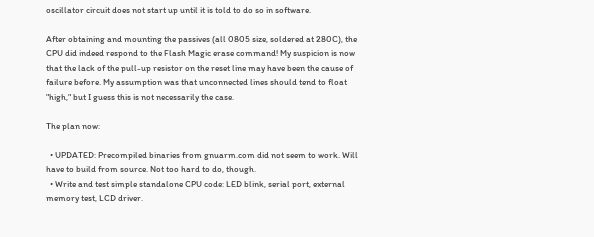oscillator circuit does not start up until it is told to do so in software.

After obtaining and mounting the passives (all 0805 size, soldered at 280C), the CPU did indeed respond to the Flash Magic erase command! My suspicion is now that the lack of the pull-up resistor on the reset line may have been the cause of failure before. My assumption was that unconnected lines should tend to float "high," but I guess this is not necessarily the case.

The plan now:

  • UPDATED: Precompiled binaries from gnuarm.com did not seem to work. Will have to build from source. Not too hard to do, though.
  • Write and test simple standalone CPU code: LED blink, serial port, external memory test, LCD driver.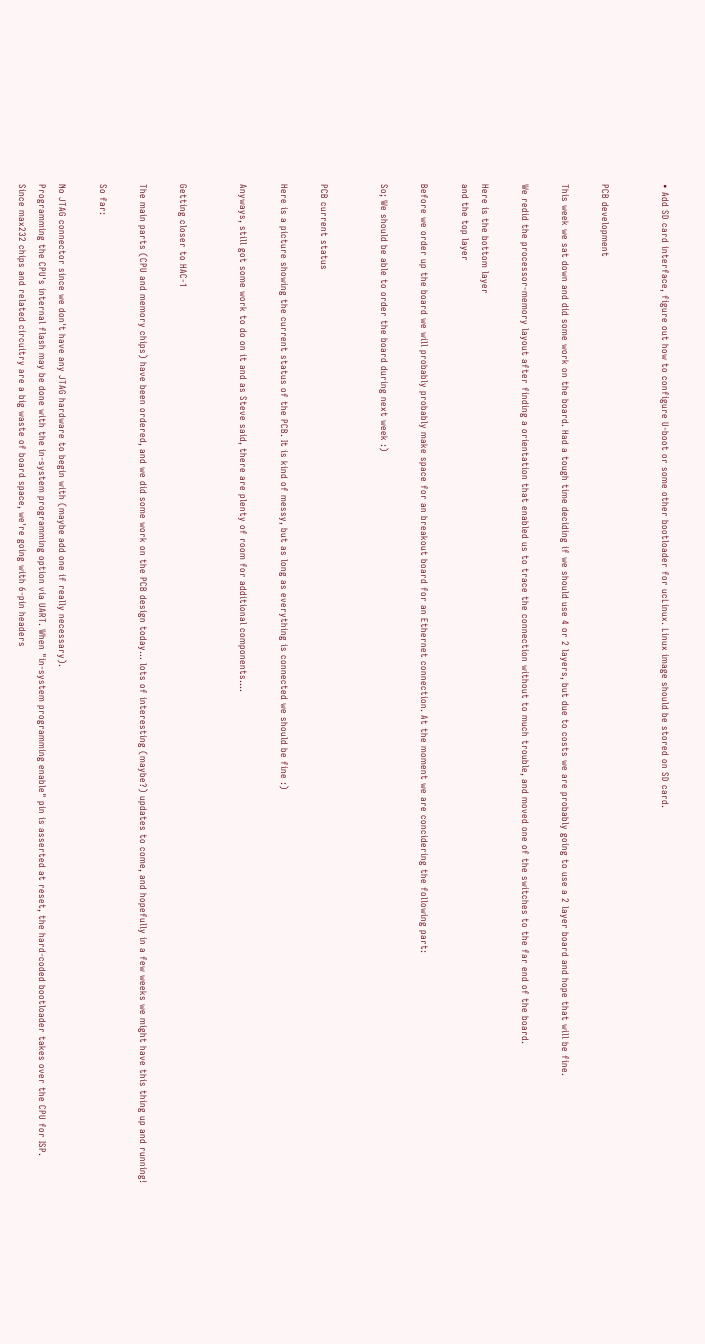• Add SD card interface, figure out how to configure U-boot or some other bootloader for ucLinux. Linux image should be stored on SD card.


PCB development

This week we sat down and did some work on the board. Had a tough time deciding if we should use 4 or 2 layers, but due to costs we are probably going to use a 2 layer board and hope that will be fine.

We redid the processor-memory layout after finding a orientation that enabled us to trace the connection without to much trouble, and moved one of the switches to the far end of the board.

Here is the bottom layer
and the top layer

Before we order up the board we will probably probably make space for an breakout board for an Ethernet connection. At the moment we are concidering the following part:

So; We should be able to order the board during next week :)


PCB current status

Here is a picture showing the current status of the PCB. It is kind of messy, but as long as everything is connected we should be fine :)

Anyways, still got some work to do on it and as Steve said, there are plenty of room for additional components....


Getting closer to HAC-1

The main parts (CPU and memory chips) have been ordered, and we did some work on the PCB design today... lots of interesting (maybe?) updates to come, and hopefully in a few weeks we might have this thing up and running!

So far:

No JTAG connector since we don't have any JTAG hardware to begin with (maybe add one if really necessary).
Programming the CPU's internal flash may be done with the in-system programming option via UART. When "in-system programming enable" pin is asserted at reset, the hard-coded bootloader takes over the CPU for ISP.
Since max232 chips and related circuitry are a big waste of board space, we're going with 6-pin headers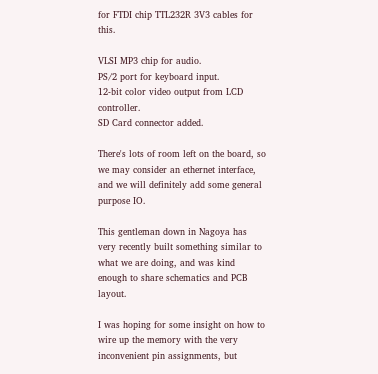for FTDI chip TTL232R 3V3 cables for this.

VLSI MP3 chip for audio.
PS/2 port for keyboard input.
12-bit color video output from LCD controller.
SD Card connector added.

There's lots of room left on the board, so we may consider an ethernet interface, and we will definitely add some general purpose IO.

This gentleman down in Nagoya has very recently built something similar to what we are doing, and was kind enough to share schematics and PCB layout.

I was hoping for some insight on how to wire up the memory with the very inconvenient pin assignments, but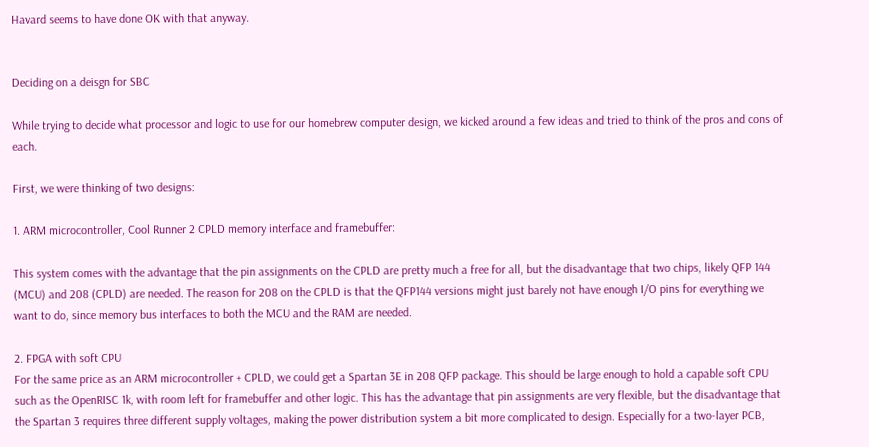Havard seems to have done OK with that anyway.


Deciding on a deisgn for SBC

While trying to decide what processor and logic to use for our homebrew computer design, we kicked around a few ideas and tried to think of the pros and cons of each.

First, we were thinking of two designs:

1. ARM microcontroller, Cool Runner 2 CPLD memory interface and framebuffer:

This system comes with the advantage that the pin assignments on the CPLD are pretty much a free for all, but the disadvantage that two chips, likely QFP 144 (MCU) and 208 (CPLD) are needed. The reason for 208 on the CPLD is that the QFP144 versions might just barely not have enough I/O pins for everything we want to do, since memory bus interfaces to both the MCU and the RAM are needed.

2. FPGA with soft CPU
For the same price as an ARM microcontroller + CPLD, we could get a Spartan 3E in 208 QFP package. This should be large enough to hold a capable soft CPU such as the OpenRISC 1k, with room left for framebuffer and other logic. This has the advantage that pin assignments are very flexible, but the disadvantage that the Spartan 3 requires three different supply voltages, making the power distribution system a bit more complicated to design. Especially for a two-layer PCB,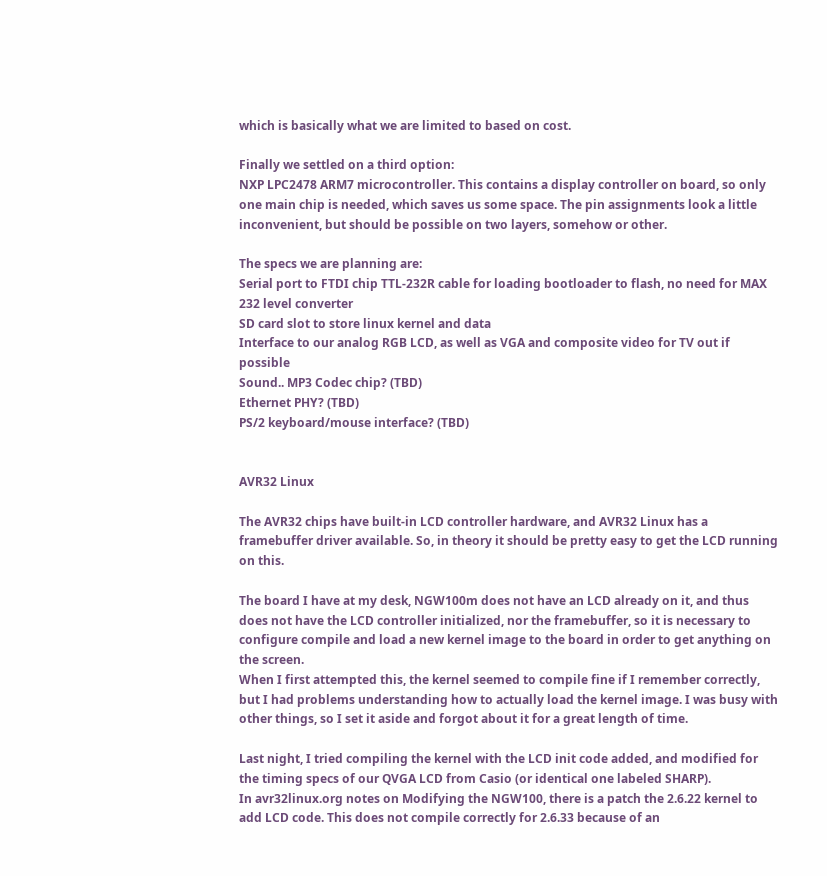which is basically what we are limited to based on cost.

Finally we settled on a third option:
NXP LPC2478 ARM7 microcontroller. This contains a display controller on board, so only one main chip is needed, which saves us some space. The pin assignments look a little inconvenient, but should be possible on two layers, somehow or other.

The specs we are planning are:
Serial port to FTDI chip TTL-232R cable for loading bootloader to flash, no need for MAX 232 level converter
SD card slot to store linux kernel and data
Interface to our analog RGB LCD, as well as VGA and composite video for TV out if possible
Sound.. MP3 Codec chip? (TBD)
Ethernet PHY? (TBD)
PS/2 keyboard/mouse interface? (TBD)


AVR32 Linux

The AVR32 chips have built-in LCD controller hardware, and AVR32 Linux has a framebuffer driver available. So, in theory it should be pretty easy to get the LCD running on this.

The board I have at my desk, NGW100m does not have an LCD already on it, and thus does not have the LCD controller initialized, nor the framebuffer, so it is necessary to configure compile and load a new kernel image to the board in order to get anything on the screen.
When I first attempted this, the kernel seemed to compile fine if I remember correctly, but I had problems understanding how to actually load the kernel image. I was busy with other things, so I set it aside and forgot about it for a great length of time.

Last night, I tried compiling the kernel with the LCD init code added, and modified for the timing specs of our QVGA LCD from Casio (or identical one labeled SHARP).
In avr32linux.org notes on Modifying the NGW100, there is a patch the 2.6.22 kernel to add LCD code. This does not compile correctly for 2.6.33 because of an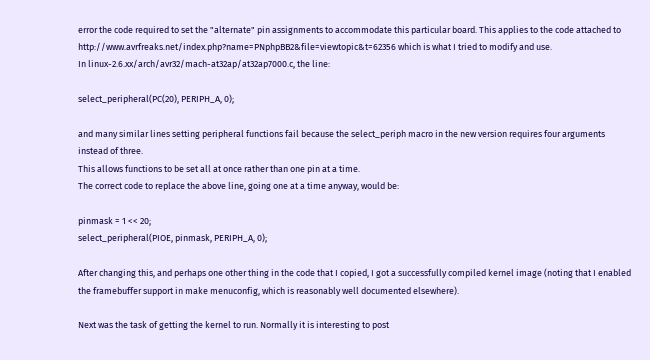error the code required to set the "alternate" pin assignments to accommodate this particular board. This applies to the code attached to http://www.avrfreaks.net/index.php?name=PNphpBB2&file=viewtopic&t=62356 which is what I tried to modify and use.
In linux-2.6.xx/arch/avr32/mach-at32ap/at32ap7000.c, the line:

select_peripheral(PC(20), PERIPH_A, 0);

and many similar lines setting peripheral functions fail because the select_periph macro in the new version requires four arguments instead of three.
This allows functions to be set all at once rather than one pin at a time.
The correct code to replace the above line, going one at a time anyway, would be:

pinmask = 1 << 20;
select_peripheral(PIOE, pinmask, PERIPH_A, 0);

After changing this, and perhaps one other thing in the code that I copied, I got a successfully compiled kernel image (noting that I enabled the framebuffer support in make menuconfig, which is reasonably well documented elsewhere).

Next was the task of getting the kernel to run. Normally it is interesting to post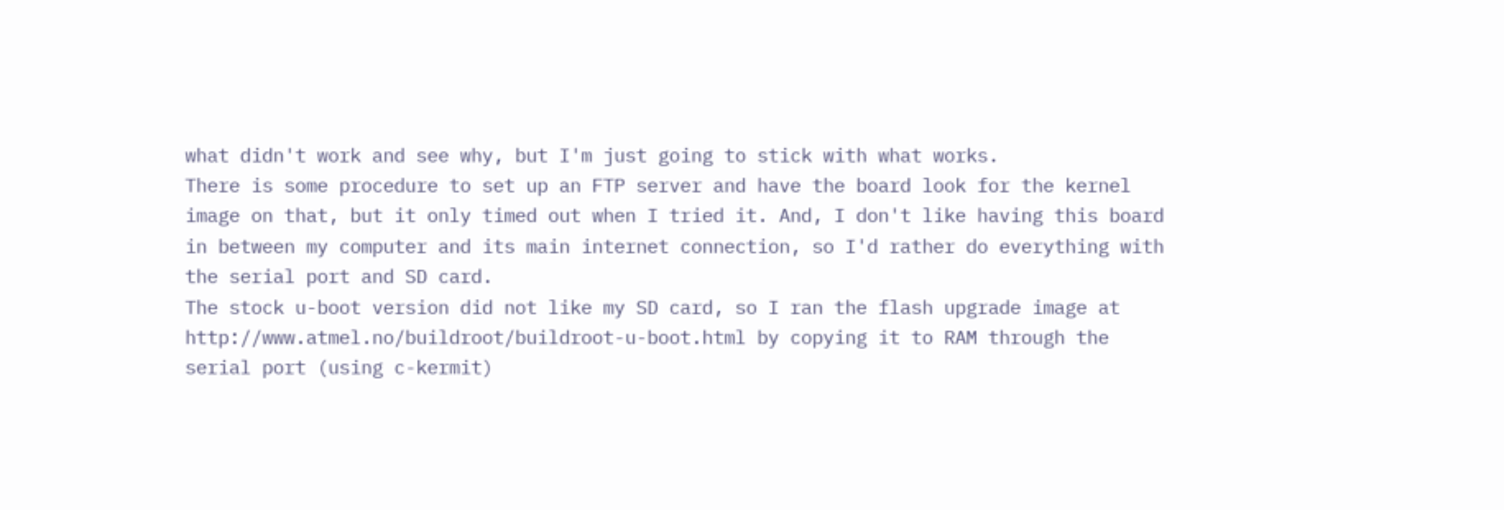what didn't work and see why, but I'm just going to stick with what works.
There is some procedure to set up an FTP server and have the board look for the kernel image on that, but it only timed out when I tried it. And, I don't like having this board in between my computer and its main internet connection, so I'd rather do everything with the serial port and SD card.
The stock u-boot version did not like my SD card, so I ran the flash upgrade image at http://www.atmel.no/buildroot/buildroot-u-boot.html by copying it to RAM through the serial port (using c-kermit)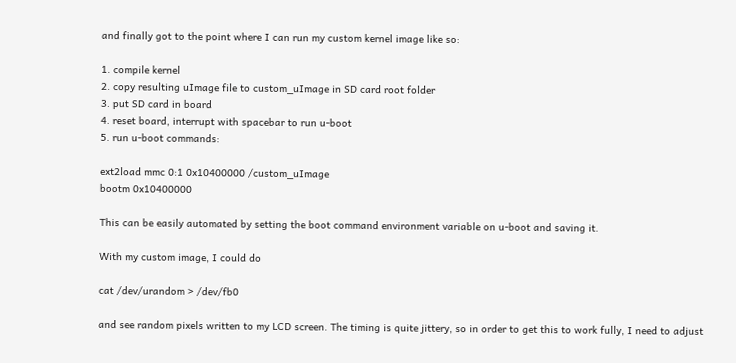and finally got to the point where I can run my custom kernel image like so:

1. compile kernel
2. copy resulting uImage file to custom_uImage in SD card root folder
3. put SD card in board
4. reset board, interrupt with spacebar to run u-boot
5. run u-boot commands:

ext2load mmc 0:1 0x10400000 /custom_uImage
bootm 0x10400000

This can be easily automated by setting the boot command environment variable on u-boot and saving it.

With my custom image, I could do

cat /dev/urandom > /dev/fb0

and see random pixels written to my LCD screen. The timing is quite jittery, so in order to get this to work fully, I need to adjust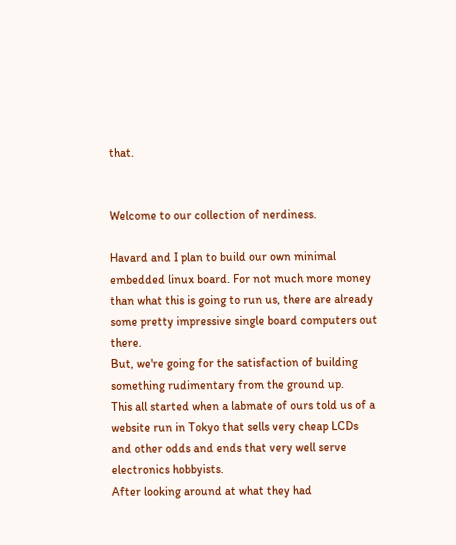that.


Welcome to our collection of nerdiness.

Havard and I plan to build our own minimal embedded linux board. For not much more money than what this is going to run us, there are already some pretty impressive single board computers out there.
But, we're going for the satisfaction of building something rudimentary from the ground up.
This all started when a labmate of ours told us of a website run in Tokyo that sells very cheap LCDs and other odds and ends that very well serve electronics hobbyists.
After looking around at what they had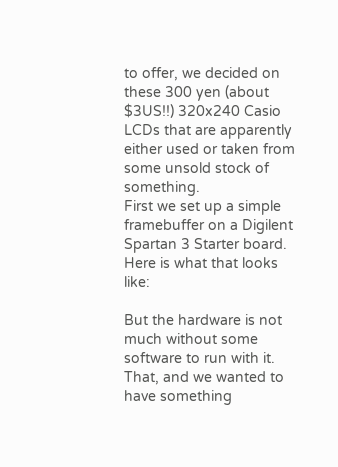to offer, we decided on these 300 yen (about $3US!!) 320x240 Casio LCDs that are apparently either used or taken from some unsold stock of something.
First we set up a simple framebuffer on a Digilent Spartan 3 Starter board. Here is what that looks like:

But the hardware is not much without some software to run with it. That, and we wanted to have something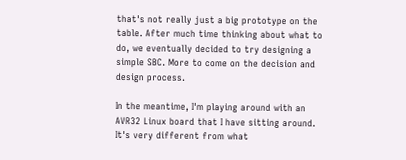that's not really just a big prototype on the table. After much time thinking about what to do, we eventually decided to try designing a simple SBC. More to come on the decision and design process.

In the meantime, I'm playing around with an AVR32 Linux board that I have sitting around. It's very different from what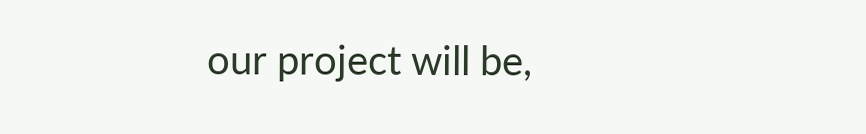our project will be,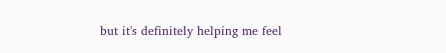but it's definitely helping me feel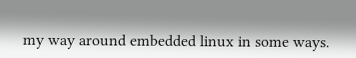my way around embedded linux in some ways.